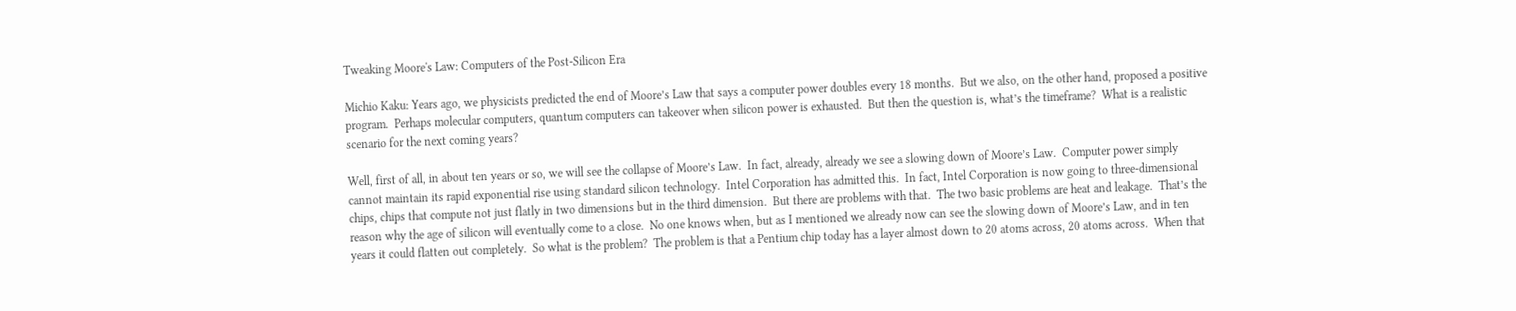Tweaking Moore's Law: Computers of the Post-Silicon Era

Michio Kaku: Years ago, we physicists predicted the end of Moore’s Law that says a computer power doubles every 18 months.  But we also, on the other hand, proposed a positive program.  Perhaps molecular computers, quantum computers can takeover when silicon power is exhausted.  But then the question is, what’s the timeframe?  What is a realistic scenario for the next coming years?

Well, first of all, in about ten years or so, we will see the collapse of Moore’s Law.  In fact, already, already we see a slowing down of Moore’s Law.  Computer power simply cannot maintain its rapid exponential rise using standard silicon technology.  Intel Corporation has admitted this.  In fact, Intel Corporation is now going to three-dimensional chips, chips that compute not just flatly in two dimensions but in the third dimension.  But there are problems with that.  The two basic problems are heat and leakage.  That’s the reason why the age of silicon will eventually come to a close.  No one knows when, but as I mentioned we already now can see the slowing down of Moore’s Law, and in ten years it could flatten out completely.  So what is the problem?  The problem is that a Pentium chip today has a layer almost down to 20 atoms across, 20 atoms across.  When that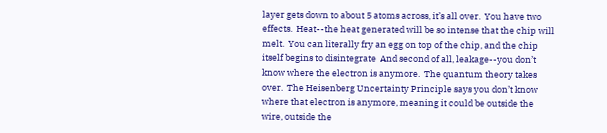layer gets down to about 5 atoms across, it’s all over.  You have two effects.  Heat--the heat generated will be so intense that the chip will melt.  You can literally fry an egg on top of the chip, and the chip itself begins to disintegrate  And second of all, leakage--you don’t know where the electron is anymore.  The quantum theory takes over.  The Heisenberg Uncertainty Principle says you don’t know where that electron is anymore, meaning it could be outside the wire, outside the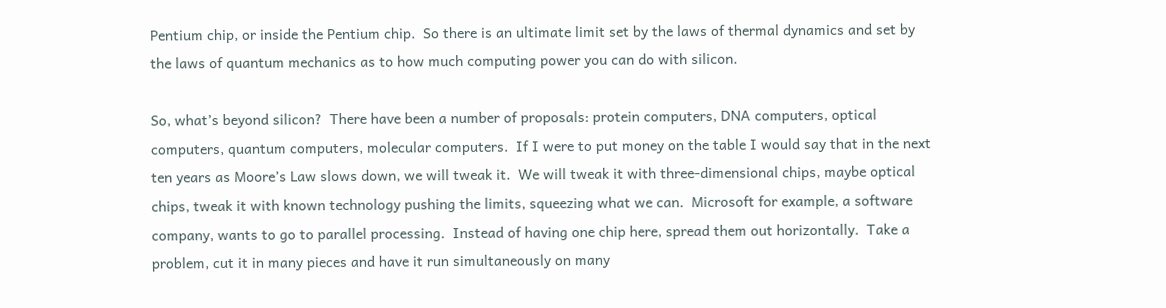Pentium chip, or inside the Pentium chip.  So there is an ultimate limit set by the laws of thermal dynamics and set by the laws of quantum mechanics as to how much computing power you can do with silicon.

So, what’s beyond silicon?  There have been a number of proposals: protein computers, DNA computers, optical computers, quantum computers, molecular computers.  If I were to put money on the table I would say that in the next ten years as Moore’s Law slows down, we will tweak it.  We will tweak it with three-dimensional chips, maybe optical chips, tweak it with known technology pushing the limits, squeezing what we can.  Microsoft for example, a software company, wants to go to parallel processing.  Instead of having one chip here, spread them out horizontally.  Take a problem, cut it in many pieces and have it run simultaneously on many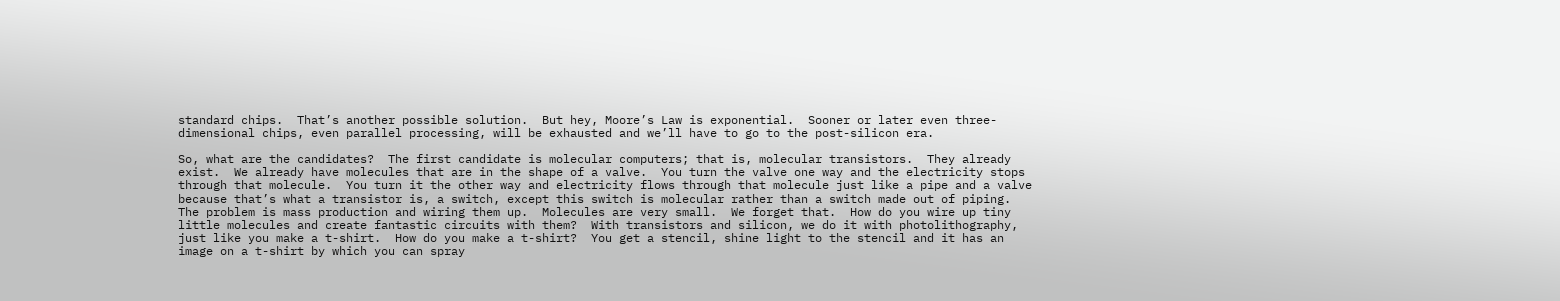standard chips.  That’s another possible solution.  But hey, Moore’s Law is exponential.  Sooner or later even three-dimensional chips, even parallel processing, will be exhausted and we’ll have to go to the post-silicon era.

So, what are the candidates?  The first candidate is molecular computers; that is, molecular transistors.  They already exist.  We already have molecules that are in the shape of a valve.  You turn the valve one way and the electricity stops through that molecule.  You turn it the other way and electricity flows through that molecule just like a pipe and a valve because that’s what a transistor is, a switch, except this switch is molecular rather than a switch made out of piping.  The problem is mass production and wiring them up.  Molecules are very small.  We forget that.  How do you wire up tiny little molecules and create fantastic circuits with them?  With transistors and silicon, we do it with photolithography, just like you make a t-shirt.  How do you make a t-shirt?  You get a stencil, shine light to the stencil and it has an image on a t-shirt by which you can spray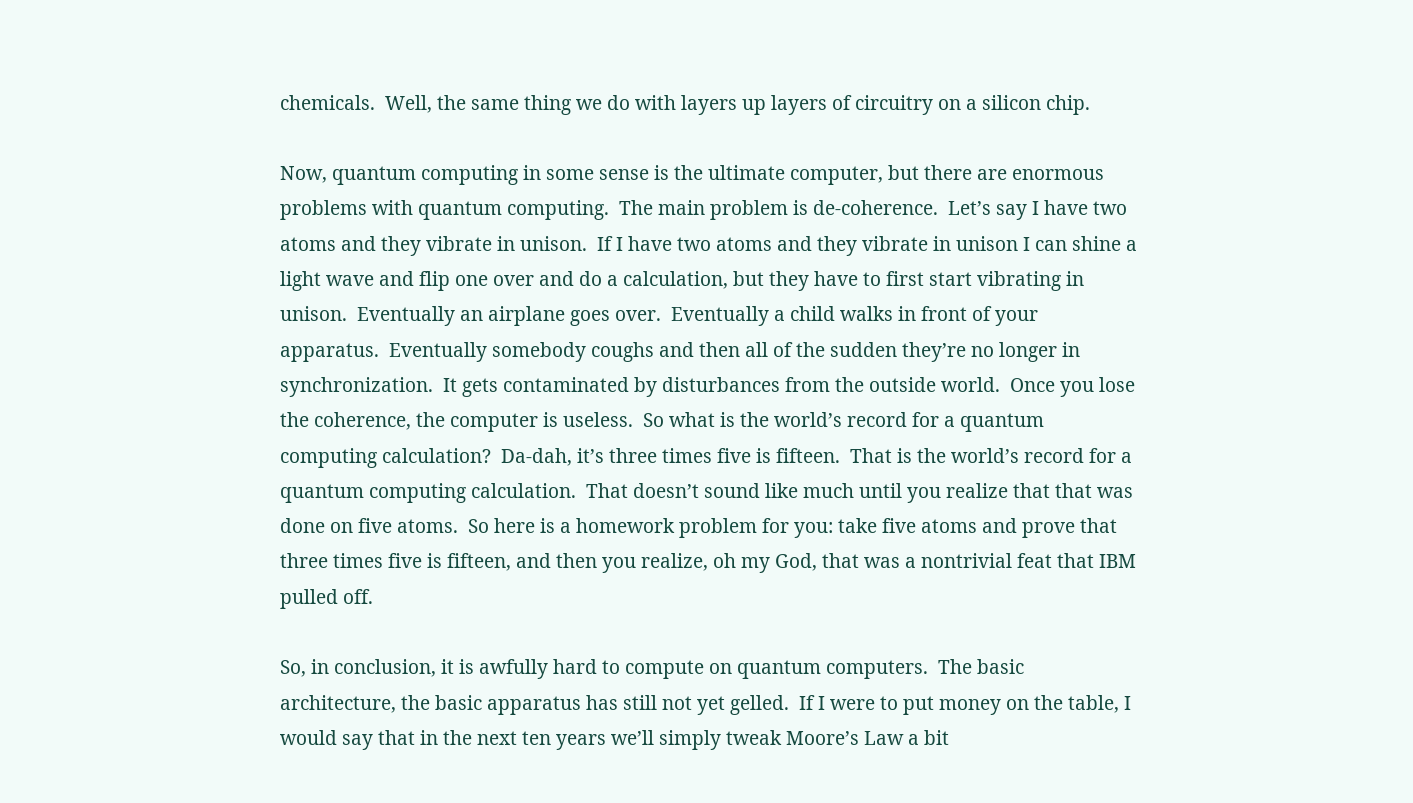chemicals.  Well, the same thing we do with layers up layers of circuitry on a silicon chip.

Now, quantum computing in some sense is the ultimate computer, but there are enormous problems with quantum computing.  The main problem is de-coherence.  Let’s say I have two atoms and they vibrate in unison.  If I have two atoms and they vibrate in unison I can shine a light wave and flip one over and do a calculation, but they have to first start vibrating in unison.  Eventually an airplane goes over.  Eventually a child walks in front of your apparatus.  Eventually somebody coughs and then all of the sudden they’re no longer in synchronization.  It gets contaminated by disturbances from the outside world.  Once you lose the coherence, the computer is useless.  So what is the world’s record for a quantum computing calculation?  Da-dah, it’s three times five is fifteen.  That is the world’s record for a quantum computing calculation.  That doesn’t sound like much until you realize that that was done on five atoms.  So here is a homework problem for you: take five atoms and prove that three times five is fifteen, and then you realize, oh my God, that was a nontrivial feat that IBM pulled off.

So, in conclusion, it is awfully hard to compute on quantum computers.  The basic architecture, the basic apparatus has still not yet gelled.  If I were to put money on the table, I would say that in the next ten years we’ll simply tweak Moore’s Law a bit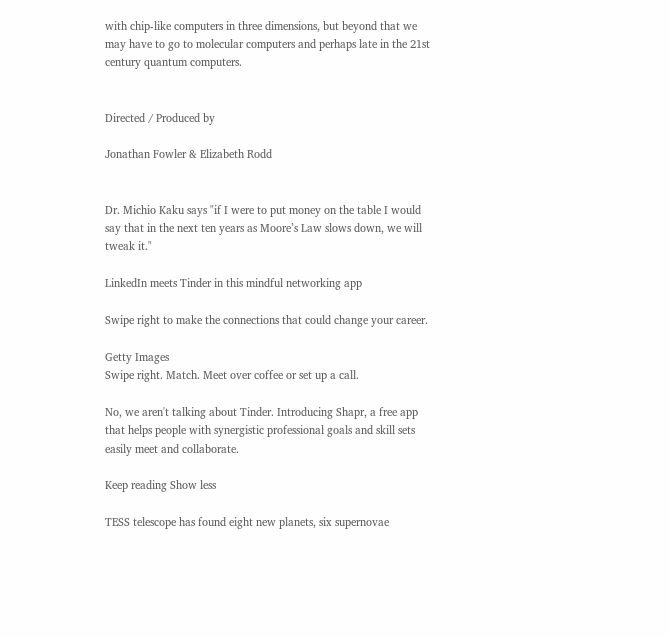with chip-like computers in three dimensions, but beyond that we may have to go to molecular computers and perhaps late in the 21st century quantum computers.


Directed / Produced by

Jonathan Fowler & Elizabeth Rodd


Dr. Michio Kaku says "if I were to put money on the table I would say that in the next ten years as Moore’s Law slows down, we will tweak it."

LinkedIn meets Tinder in this mindful networking app

Swipe right to make the connections that could change your career.

Getty Images
Swipe right. Match. Meet over coffee or set up a call.

No, we aren't talking about Tinder. Introducing Shapr, a free app that helps people with synergistic professional goals and skill sets easily meet and collaborate.

Keep reading Show less

TESS telescope has found eight new planets, six supernovae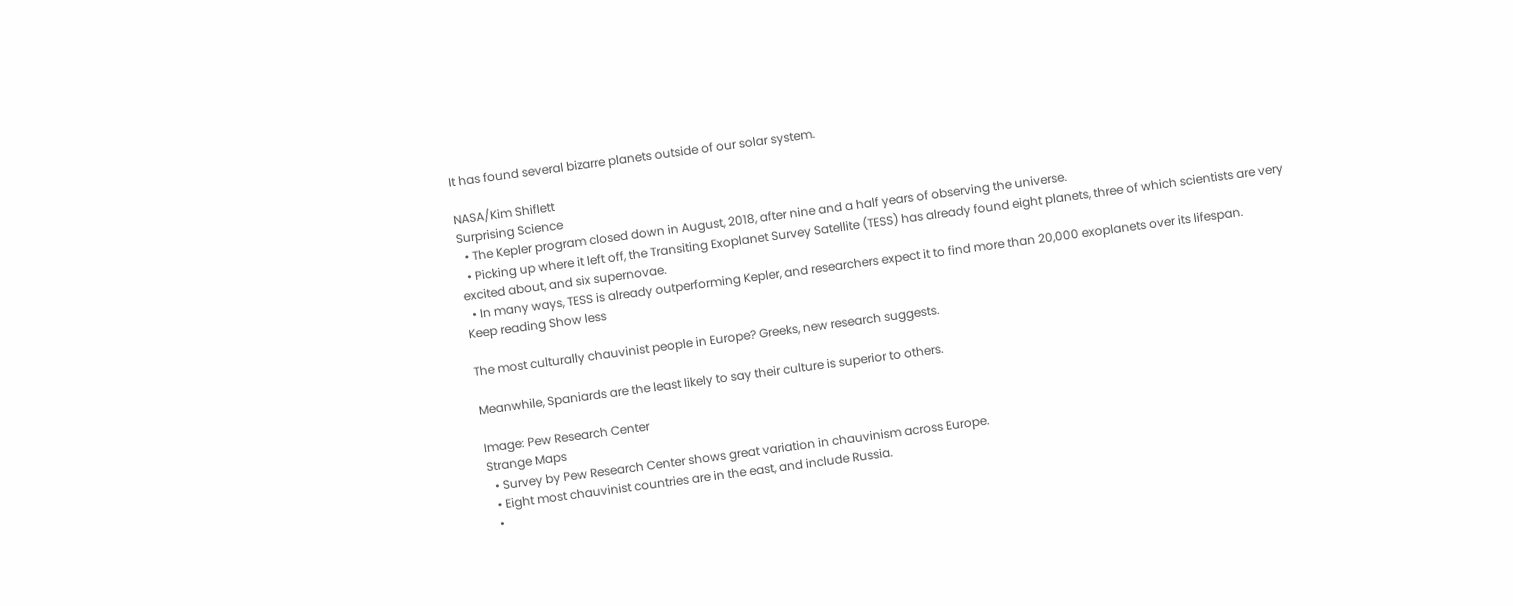It has found several bizarre planets outside of our solar system.

NASA/Kim Shiflett
Surprising Science
  • The Kepler program closed down in August, 2018, after nine and a half years of observing the universe.
  • Picking up where it left off, the Transiting Exoplanet Survey Satellite (TESS) has already found eight planets, three of which scientists are very excited about, and six supernovae.
  • In many ways, TESS is already outperforming Kepler, and researchers expect it to find more than 20,000 exoplanets over its lifespan.
Keep reading Show less

The most culturally chauvinist people in Europe? Greeks, new research suggests.

Meanwhile, Spaniards are the least likely to say their culture is superior to others.

Image: Pew Research Center
Strange Maps
  • Survey by Pew Research Center shows great variation in chauvinism across Europe.
  • Eight most chauvinist countries are in the east, and include Russia.
  •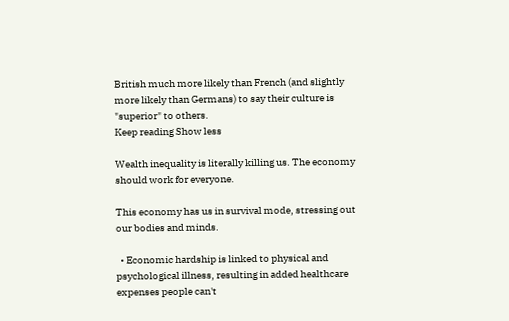British much more likely than French (and slightly more likely than Germans) to say their culture is "superior" to others.
Keep reading Show less

Wealth inequality is literally killing us. The economy should work for everyone.

This economy has us in survival mode, stressing out our bodies and minds.

  • Economic hardship is linked to physical and psychological illness, resulting in added healthcare expenses people can't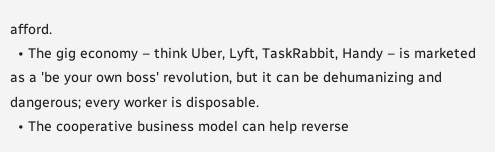afford.
  • The gig economy – think Uber, Lyft, TaskRabbit, Handy – is marketed as a 'be your own boss' revolution, but it can be dehumanizing and dangerous; every worker is disposable.
  • The cooperative business model can help reverse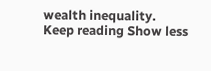wealth inequality.
Keep reading Show less